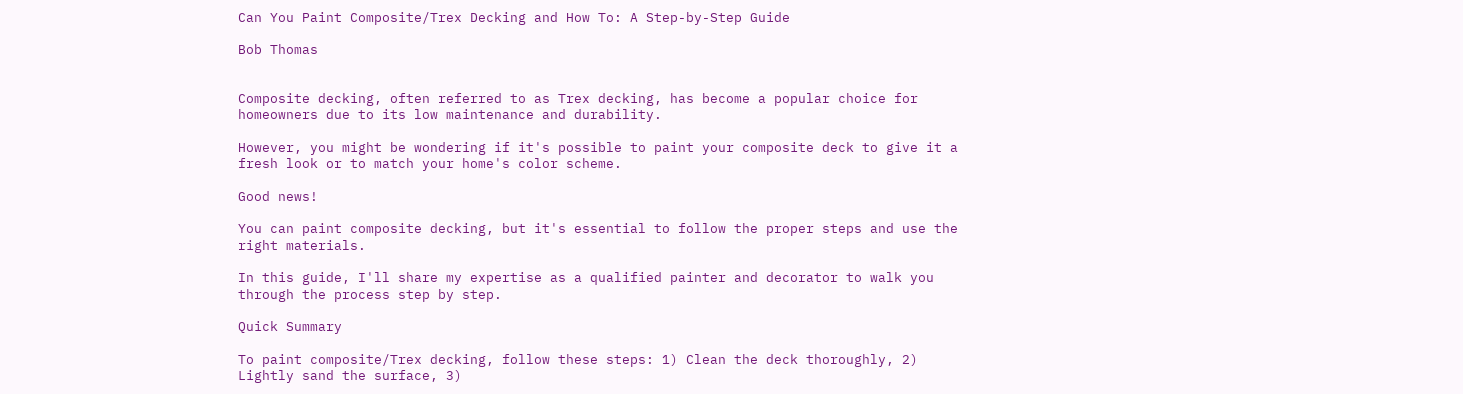Can You Paint Composite/Trex Decking and How To: A Step-by-Step Guide

Bob Thomas


Composite decking, often referred to as Trex decking, has become a popular choice for homeowners due to its low maintenance and durability.

However, you might be wondering if it's possible to paint your composite deck to give it a fresh look or to match your home's color scheme.

Good news!

You can paint composite decking, but it's essential to follow the proper steps and use the right materials.

In this guide, I'll share my expertise as a qualified painter and decorator to walk you through the process step by step.

Quick Summary

To paint composite/Trex decking, follow these steps: 1) Clean the deck thoroughly, 2) Lightly sand the surface, 3)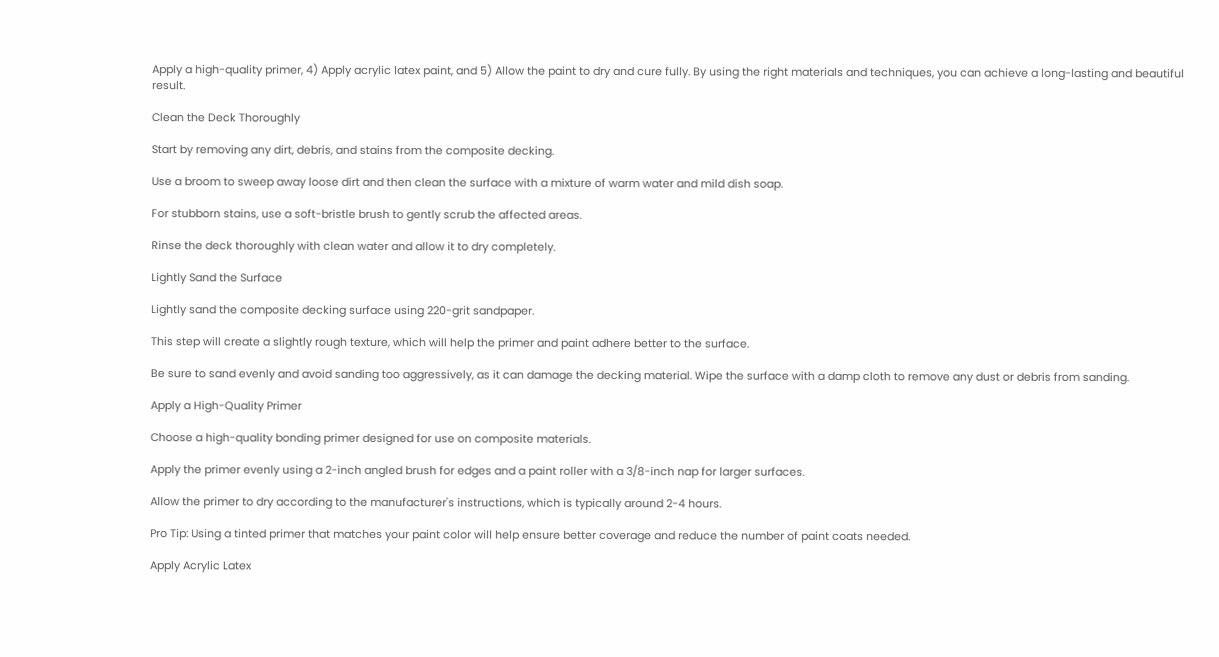Apply a high-quality primer, 4) Apply acrylic latex paint, and 5) Allow the paint to dry and cure fully. By using the right materials and techniques, you can achieve a long-lasting and beautiful result.

Clean the Deck Thoroughly

Start by removing any dirt, debris, and stains from the composite decking.

Use a broom to sweep away loose dirt and then clean the surface with a mixture of warm water and mild dish soap.

For stubborn stains, use a soft-bristle brush to gently scrub the affected areas.

Rinse the deck thoroughly with clean water and allow it to dry completely.

Lightly Sand the Surface

Lightly sand the composite decking surface using 220-grit sandpaper.

This step will create a slightly rough texture, which will help the primer and paint adhere better to the surface.

Be sure to sand evenly and avoid sanding too aggressively, as it can damage the decking material. Wipe the surface with a damp cloth to remove any dust or debris from sanding.

Apply a High-Quality Primer

Choose a high-quality bonding primer designed for use on composite materials.

Apply the primer evenly using a 2-inch angled brush for edges and a paint roller with a 3/8-inch nap for larger surfaces.

Allow the primer to dry according to the manufacturer's instructions, which is typically around 2-4 hours.

Pro Tip: Using a tinted primer that matches your paint color will help ensure better coverage and reduce the number of paint coats needed.

Apply Acrylic Latex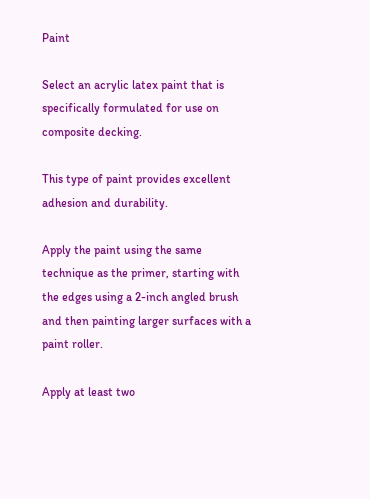Paint

Select an acrylic latex paint that is specifically formulated for use on composite decking.

This type of paint provides excellent adhesion and durability.

Apply the paint using the same technique as the primer, starting with the edges using a 2-inch angled brush and then painting larger surfaces with a paint roller.

Apply at least two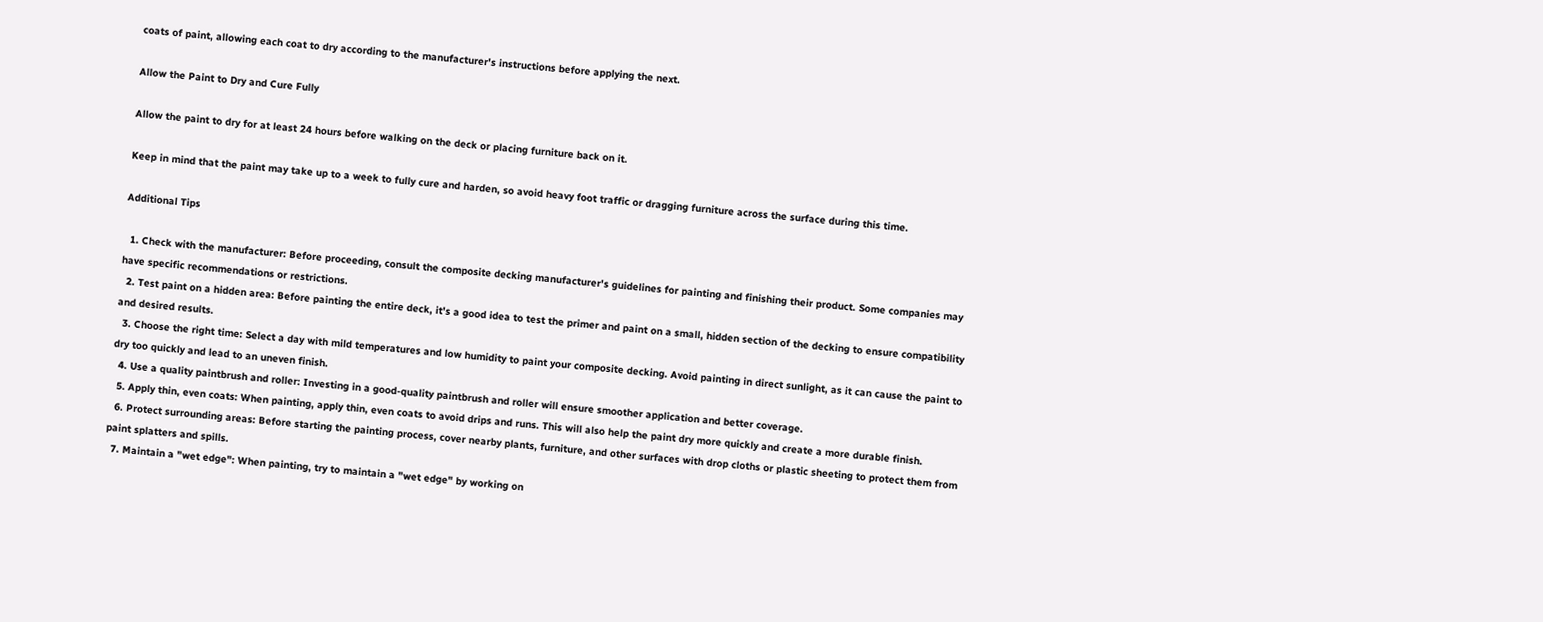coats of paint, allowing each coat to dry according to the manufacturer's instructions before applying the next.

Allow the Paint to Dry and Cure Fully

Allow the paint to dry for at least 24 hours before walking on the deck or placing furniture back on it.

Keep in mind that the paint may take up to a week to fully cure and harden, so avoid heavy foot traffic or dragging furniture across the surface during this time.

Additional Tips

  1. Check with the manufacturer: Before proceeding, consult the composite decking manufacturer's guidelines for painting and finishing their product. Some companies may have specific recommendations or restrictions.
  2. Test paint on a hidden area: Before painting the entire deck, it's a good idea to test the primer and paint on a small, hidden section of the decking to ensure compatibility and desired results.
  3. Choose the right time: Select a day with mild temperatures and low humidity to paint your composite decking. Avoid painting in direct sunlight, as it can cause the paint to dry too quickly and lead to an uneven finish.
  4. Use a quality paintbrush and roller: Investing in a good-quality paintbrush and roller will ensure smoother application and better coverage.
  5. Apply thin, even coats: When painting, apply thin, even coats to avoid drips and runs. This will also help the paint dry more quickly and create a more durable finish.
  6. Protect surrounding areas: Before starting the painting process, cover nearby plants, furniture, and other surfaces with drop cloths or plastic sheeting to protect them from paint splatters and spills.
  7. Maintain a "wet edge": When painting, try to maintain a "wet edge" by working on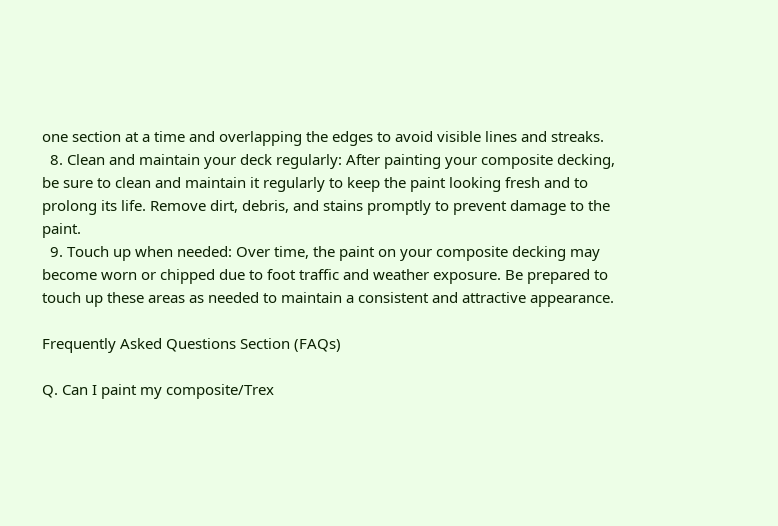one section at a time and overlapping the edges to avoid visible lines and streaks.
  8. Clean and maintain your deck regularly: After painting your composite decking, be sure to clean and maintain it regularly to keep the paint looking fresh and to prolong its life. Remove dirt, debris, and stains promptly to prevent damage to the paint.
  9. Touch up when needed: Over time, the paint on your composite decking may become worn or chipped due to foot traffic and weather exposure. Be prepared to touch up these areas as needed to maintain a consistent and attractive appearance.

Frequently Asked Questions Section (FAQs)

Q. Can I paint my composite/Trex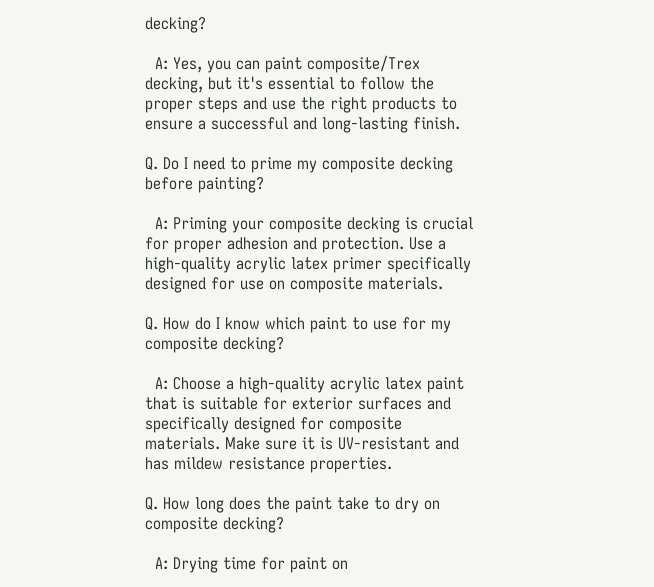decking?

  A: Yes, you can paint composite/Trex decking, but it's essential to follow the proper steps and use the right products to ensure a successful and long-lasting finish.

Q. Do I need to prime my composite decking before painting?

  A: Priming your composite decking is crucial for proper adhesion and protection. Use a high-quality acrylic latex primer specifically designed for use on composite materials.

Q. How do I know which paint to use for my composite decking?

  A: Choose a high-quality acrylic latex paint that is suitable for exterior surfaces and specifically designed for composite materials. Make sure it is UV-resistant and has mildew resistance properties.

Q. How long does the paint take to dry on composite decking?

  A: Drying time for paint on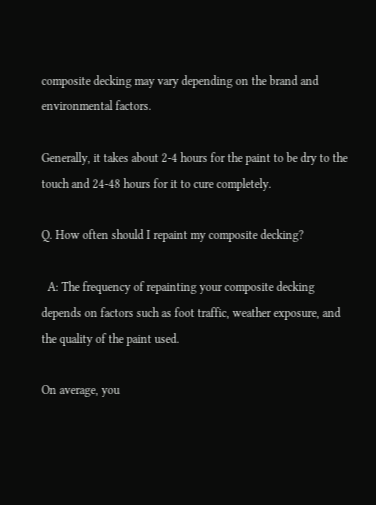composite decking may vary depending on the brand and environmental factors.

Generally, it takes about 2-4 hours for the paint to be dry to the touch and 24-48 hours for it to cure completely.

Q. How often should I repaint my composite decking?

  A: The frequency of repainting your composite decking depends on factors such as foot traffic, weather exposure, and the quality of the paint used.

On average, you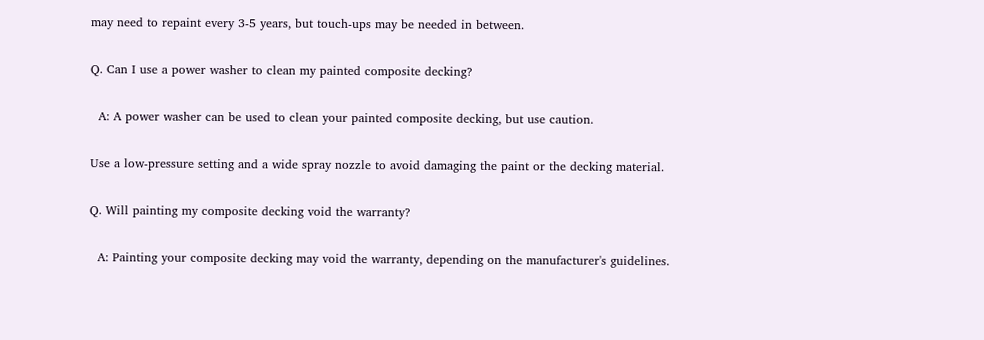may need to repaint every 3-5 years, but touch-ups may be needed in between.

Q. Can I use a power washer to clean my painted composite decking?

  A: A power washer can be used to clean your painted composite decking, but use caution.

Use a low-pressure setting and a wide spray nozzle to avoid damaging the paint or the decking material.

Q. Will painting my composite decking void the warranty?

  A: Painting your composite decking may void the warranty, depending on the manufacturer's guidelines.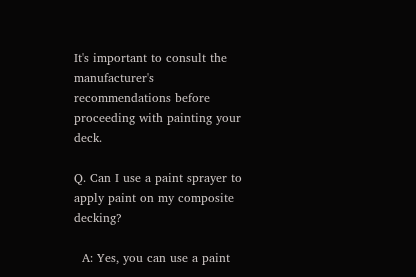It's important to consult the manufacturer's recommendations before proceeding with painting your deck.

Q. Can I use a paint sprayer to apply paint on my composite decking?

  A: Yes, you can use a paint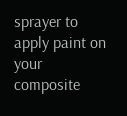sprayer to apply paint on your composite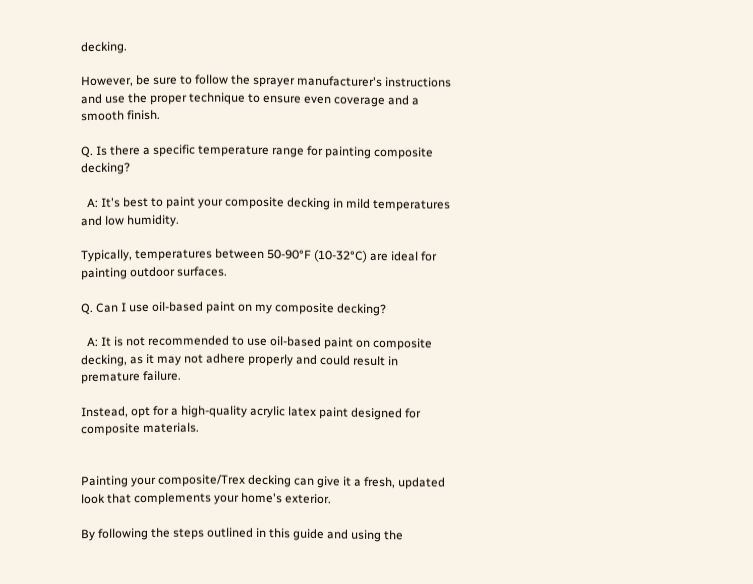decking.

However, be sure to follow the sprayer manufacturer's instructions and use the proper technique to ensure even coverage and a smooth finish.

Q. Is there a specific temperature range for painting composite decking?

  A: It's best to paint your composite decking in mild temperatures and low humidity.

Typically, temperatures between 50-90°F (10-32°C) are ideal for painting outdoor surfaces.

Q. Can I use oil-based paint on my composite decking?

  A: It is not recommended to use oil-based paint on composite decking, as it may not adhere properly and could result in premature failure.

Instead, opt for a high-quality acrylic latex paint designed for composite materials.


Painting your composite/Trex decking can give it a fresh, updated look that complements your home's exterior.

By following the steps outlined in this guide and using the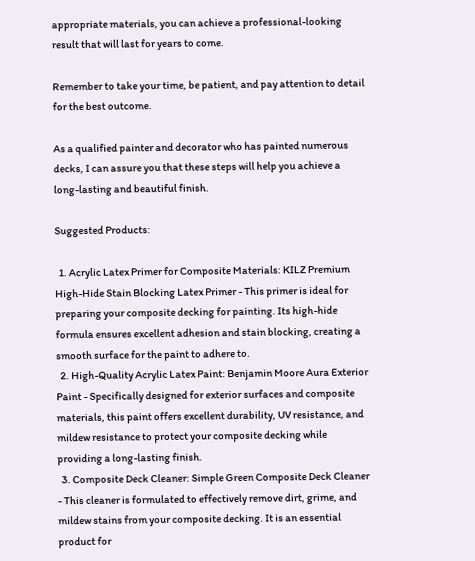appropriate materials, you can achieve a professional-looking result that will last for years to come.

Remember to take your time, be patient, and pay attention to detail for the best outcome.

As a qualified painter and decorator who has painted numerous decks, I can assure you that these steps will help you achieve a long-lasting and beautiful finish.

Suggested Products:

  1. Acrylic Latex Primer for Composite Materials: KILZ Premium High-Hide Stain Blocking Latex Primer - This primer is ideal for preparing your composite decking for painting. Its high-hide formula ensures excellent adhesion and stain blocking, creating a smooth surface for the paint to adhere to.
  2. High-Quality Acrylic Latex Paint: Benjamin Moore Aura Exterior Paint - Specifically designed for exterior surfaces and composite materials, this paint offers excellent durability, UV resistance, and mildew resistance to protect your composite decking while providing a long-lasting finish.
  3. Composite Deck Cleaner: Simple Green Composite Deck Cleaner - This cleaner is formulated to effectively remove dirt, grime, and mildew stains from your composite decking. It is an essential product for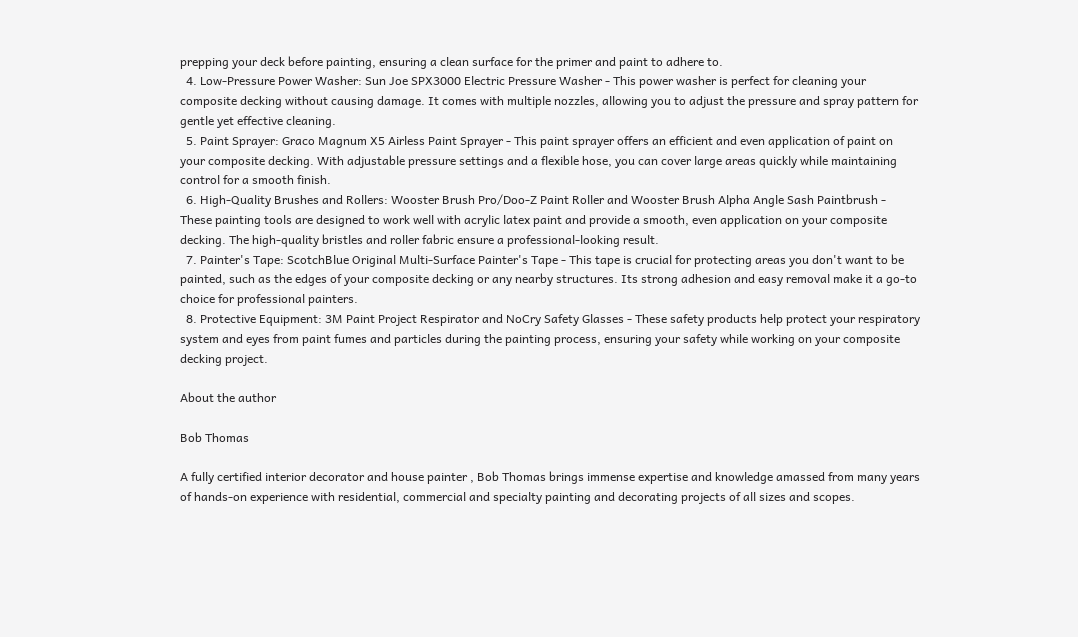prepping your deck before painting, ensuring a clean surface for the primer and paint to adhere to.
  4. Low-Pressure Power Washer: Sun Joe SPX3000 Electric Pressure Washer - This power washer is perfect for cleaning your composite decking without causing damage. It comes with multiple nozzles, allowing you to adjust the pressure and spray pattern for gentle yet effective cleaning.
  5. Paint Sprayer: Graco Magnum X5 Airless Paint Sprayer - This paint sprayer offers an efficient and even application of paint on your composite decking. With adjustable pressure settings and a flexible hose, you can cover large areas quickly while maintaining control for a smooth finish.
  6. High-Quality Brushes and Rollers: Wooster Brush Pro/Doo-Z Paint Roller and Wooster Brush Alpha Angle Sash Paintbrush - These painting tools are designed to work well with acrylic latex paint and provide a smooth, even application on your composite decking. The high-quality bristles and roller fabric ensure a professional-looking result.
  7. Painter's Tape: ScotchBlue Original Multi-Surface Painter's Tape - This tape is crucial for protecting areas you don't want to be painted, such as the edges of your composite decking or any nearby structures. Its strong adhesion and easy removal make it a go-to choice for professional painters.
  8. Protective Equipment: 3M Paint Project Respirator and NoCry Safety Glasses - These safety products help protect your respiratory system and eyes from paint fumes and particles during the painting process, ensuring your safety while working on your composite decking project.

About the author

Bob Thomas

A fully certified interior decorator and house painter , Bob Thomas brings immense expertise and knowledge amassed from many years of hands-on experience with residential, commercial and specialty painting and decorating projects of all sizes and scopes.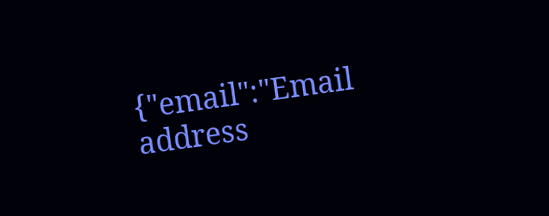{"email":"Email address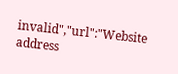invalid","url":"Website address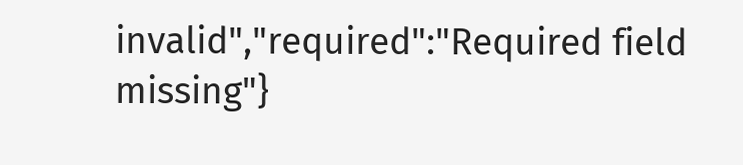invalid","required":"Required field missing"}